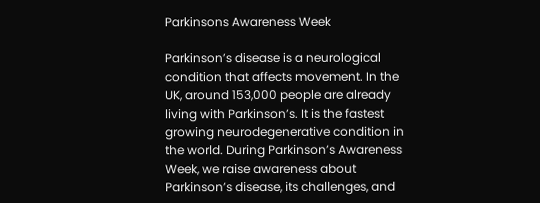Parkinsons Awareness Week

Parkinson’s disease is a neurological condition that affects movement. In the UK, around 153,000 people are already living with Parkinson’s. It is the fastest growing neurodegenerative condition in the world. During Parkinson’s Awareness Week, we raise awareness about Parkinson’s disease, its challenges, and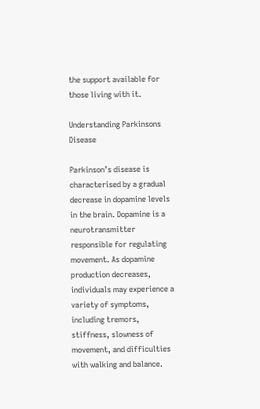the support available for those living with it.

Understanding Parkinsons Disease

Parkinson’s disease is characterised by a gradual decrease in dopamine levels in the brain. Dopamine is a neurotransmitter responsible for regulating movement. As dopamine production decreases, individuals may experience a variety of symptoms, including tremors, stiffness, slowness of movement, and difficulties with walking and balance.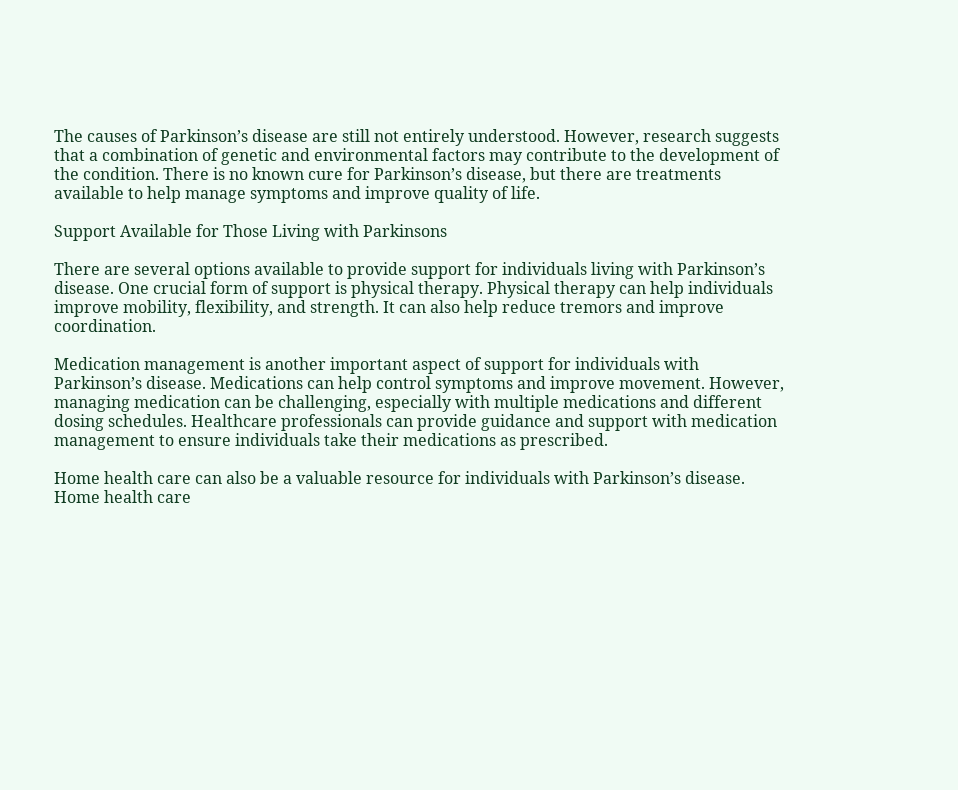The causes of Parkinson’s disease are still not entirely understood. However, research suggests that a combination of genetic and environmental factors may contribute to the development of the condition. There is no known cure for Parkinson’s disease, but there are treatments available to help manage symptoms and improve quality of life.

Support Available for Those Living with Parkinsons

There are several options available to provide support for individuals living with Parkinson’s disease. One crucial form of support is physical therapy. Physical therapy can help individuals improve mobility, flexibility, and strength. It can also help reduce tremors and improve coordination.

Medication management is another important aspect of support for individuals with Parkinson’s disease. Medications can help control symptoms and improve movement. However, managing medication can be challenging, especially with multiple medications and different dosing schedules. Healthcare professionals can provide guidance and support with medication management to ensure individuals take their medications as prescribed.

Home health care can also be a valuable resource for individuals with Parkinson’s disease. Home health care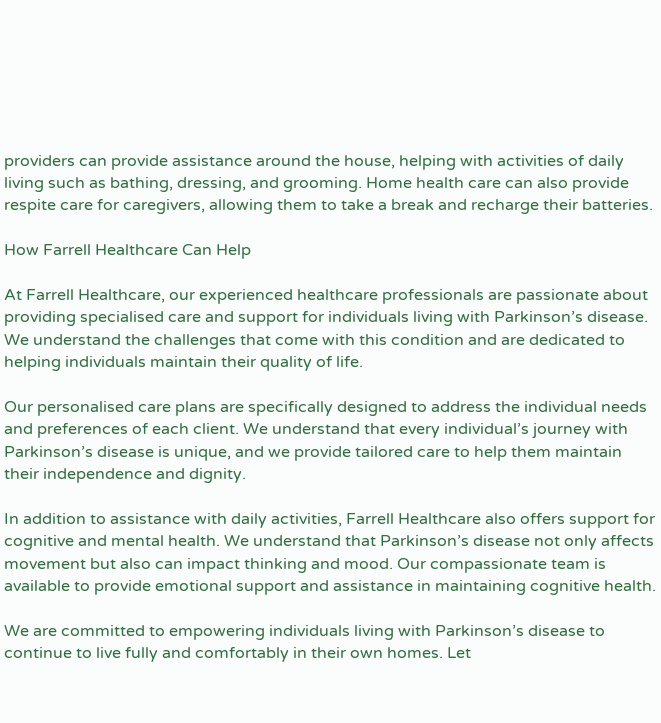providers can provide assistance around the house, helping with activities of daily living such as bathing, dressing, and grooming. Home health care can also provide respite care for caregivers, allowing them to take a break and recharge their batteries.

How Farrell Healthcare Can Help

At Farrell Healthcare, our experienced healthcare professionals are passionate about providing specialised care and support for individuals living with Parkinson’s disease. We understand the challenges that come with this condition and are dedicated to helping individuals maintain their quality of life.

Our personalised care plans are specifically designed to address the individual needs and preferences of each client. We understand that every individual’s journey with Parkinson’s disease is unique, and we provide tailored care to help them maintain their independence and dignity.

In addition to assistance with daily activities, Farrell Healthcare also offers support for cognitive and mental health. We understand that Parkinson’s disease not only affects movement but also can impact thinking and mood. Our compassionate team is available to provide emotional support and assistance in maintaining cognitive health.

We are committed to empowering individuals living with Parkinson’s disease to continue to live fully and comfortably in their own homes. Let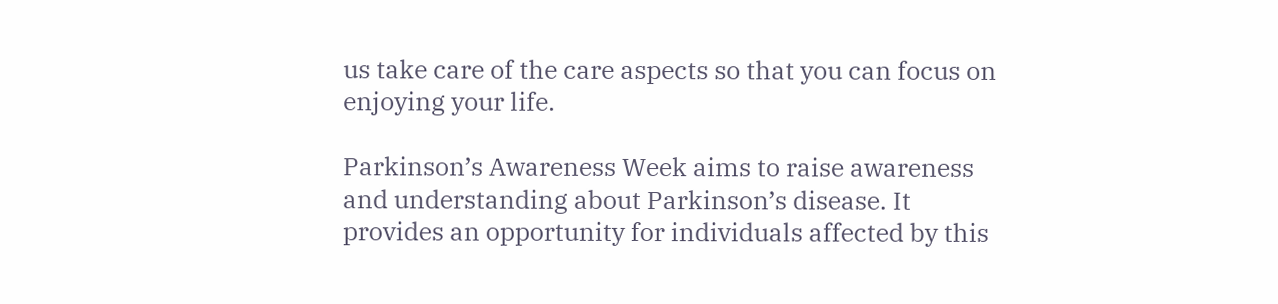us take care of the care aspects so that you can focus on enjoying your life.

Parkinson’s Awareness Week aims to raise awareness and understanding about Parkinson’s disease. It provides an opportunity for individuals affected by this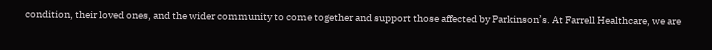condition, their loved ones, and the wider community to come together and support those affected by Parkinson’s. At Farrell Healthcare, we are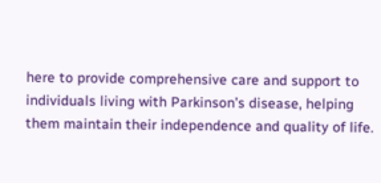here to provide comprehensive care and support to individuals living with Parkinson’s disease, helping them maintain their independence and quality of life.